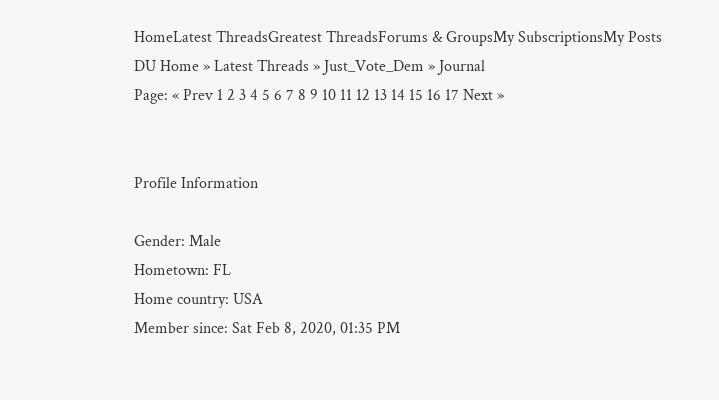HomeLatest ThreadsGreatest ThreadsForums & GroupsMy SubscriptionsMy Posts
DU Home » Latest Threads » Just_Vote_Dem » Journal
Page: « Prev 1 2 3 4 5 6 7 8 9 10 11 12 13 14 15 16 17 Next »


Profile Information

Gender: Male
Hometown: FL
Home country: USA
Member since: Sat Feb 8, 2020, 01:35 PM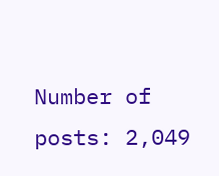Number of posts: 2,049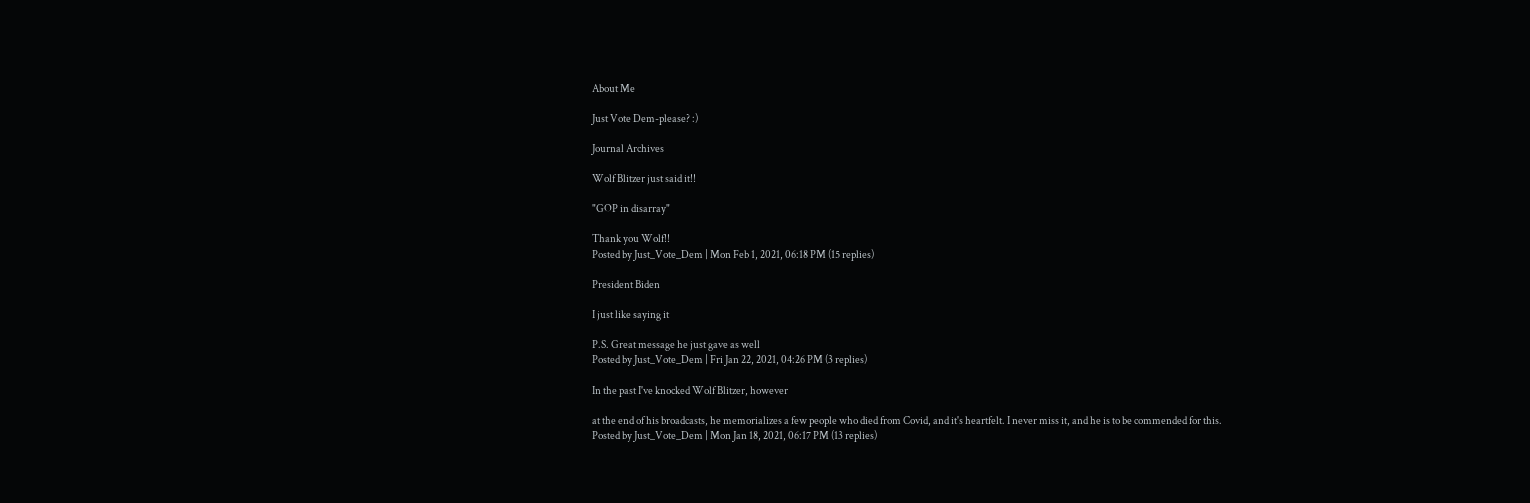About Me

Just Vote Dem-please? :)

Journal Archives

Wolf Blitzer just said it!!

"GOP in disarray"

Thank you Wolf!!
Posted by Just_Vote_Dem | Mon Feb 1, 2021, 06:18 PM (15 replies)

President Biden

I just like saying it

P.S. Great message he just gave as well
Posted by Just_Vote_Dem | Fri Jan 22, 2021, 04:26 PM (3 replies)

In the past I've knocked Wolf Blitzer, however

at the end of his broadcasts, he memorializes a few people who died from Covid, and it's heartfelt. I never miss it, and he is to be commended for this.
Posted by Just_Vote_Dem | Mon Jan 18, 2021, 06:17 PM (13 replies)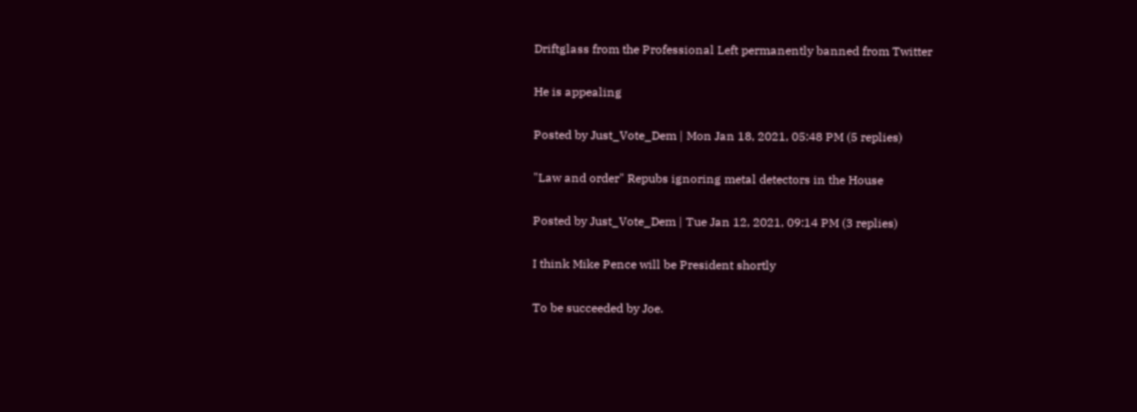Driftglass from the Professional Left permanently banned from Twitter

He is appealing

Posted by Just_Vote_Dem | Mon Jan 18, 2021, 05:48 PM (5 replies)

"Law and order" Repubs ignoring metal detectors in the House

Posted by Just_Vote_Dem | Tue Jan 12, 2021, 09:14 PM (3 replies)

I think Mike Pence will be President shortly

To be succeeded by Joe.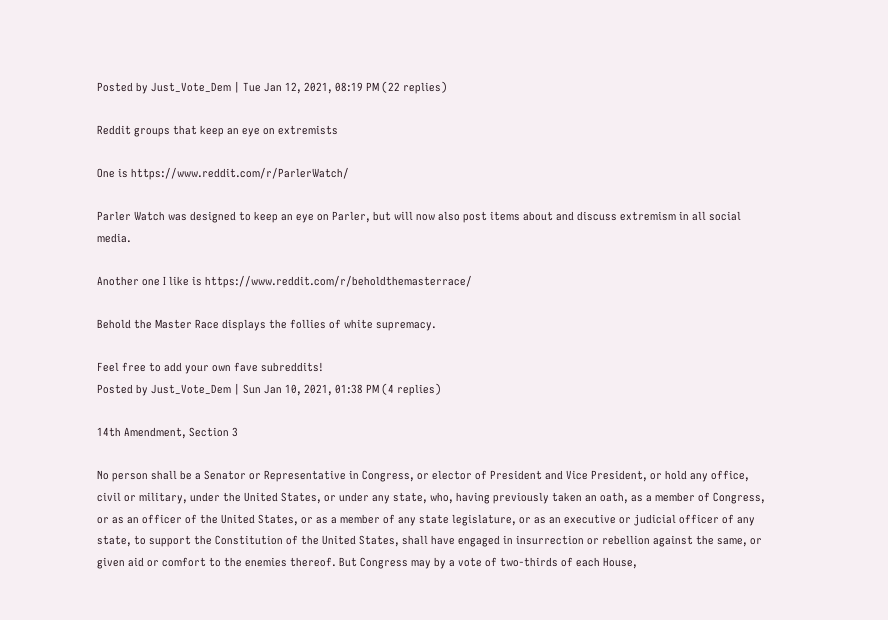Posted by Just_Vote_Dem | Tue Jan 12, 2021, 08:19 PM (22 replies)

Reddit groups that keep an eye on extremists

One is https://www.reddit.com/r/ParlerWatch/

Parler Watch was designed to keep an eye on Parler, but will now also post items about and discuss extremism in all social media.

Another one I like is https://www.reddit.com/r/beholdthemasterrace/

Behold the Master Race displays the follies of white supremacy.

Feel free to add your own fave subreddits!
Posted by Just_Vote_Dem | Sun Jan 10, 2021, 01:38 PM (4 replies)

14th Amendment, Section 3

No person shall be a Senator or Representative in Congress, or elector of President and Vice President, or hold any office, civil or military, under the United States, or under any state, who, having previously taken an oath, as a member of Congress, or as an officer of the United States, or as a member of any state legislature, or as an executive or judicial officer of any state, to support the Constitution of the United States, shall have engaged in insurrection or rebellion against the same, or given aid or comfort to the enemies thereof. But Congress may by a vote of two-thirds of each House,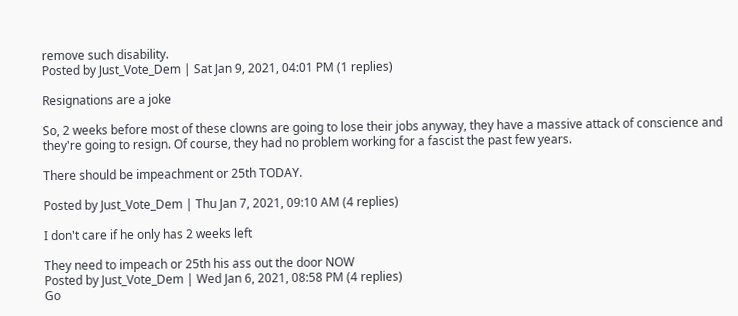remove such disability.
Posted by Just_Vote_Dem | Sat Jan 9, 2021, 04:01 PM (1 replies)

Resignations are a joke

So, 2 weeks before most of these clowns are going to lose their jobs anyway, they have a massive attack of conscience and they're going to resign. Of course, they had no problem working for a fascist the past few years.

There should be impeachment or 25th TODAY.

Posted by Just_Vote_Dem | Thu Jan 7, 2021, 09:10 AM (4 replies)

I don't care if he only has 2 weeks left

They need to impeach or 25th his ass out the door NOW
Posted by Just_Vote_Dem | Wed Jan 6, 2021, 08:58 PM (4 replies)
Go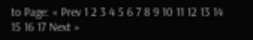to Page: « Prev 1 2 3 4 5 6 7 8 9 10 11 12 13 14 15 16 17 Next »